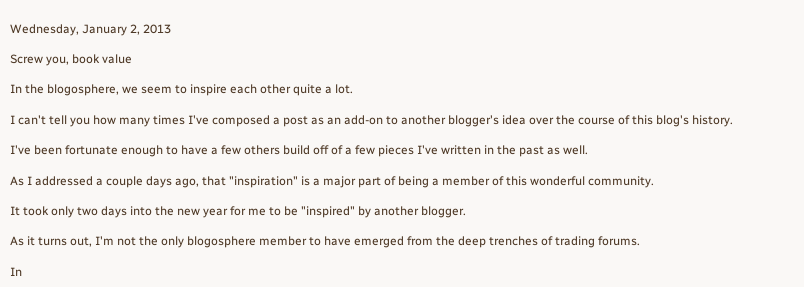Wednesday, January 2, 2013

Screw you, book value

In the blogosphere, we seem to inspire each other quite a lot.

I can't tell you how many times I've composed a post as an add-on to another blogger's idea over the course of this blog's history.

I've been fortunate enough to have a few others build off of a few pieces I've written in the past as well.

As I addressed a couple days ago, that "inspiration" is a major part of being a member of this wonderful community.

It took only two days into the new year for me to be "inspired" by another blogger.

As it turns out, I'm not the only blogosphere member to have emerged from the deep trenches of trading forums.

In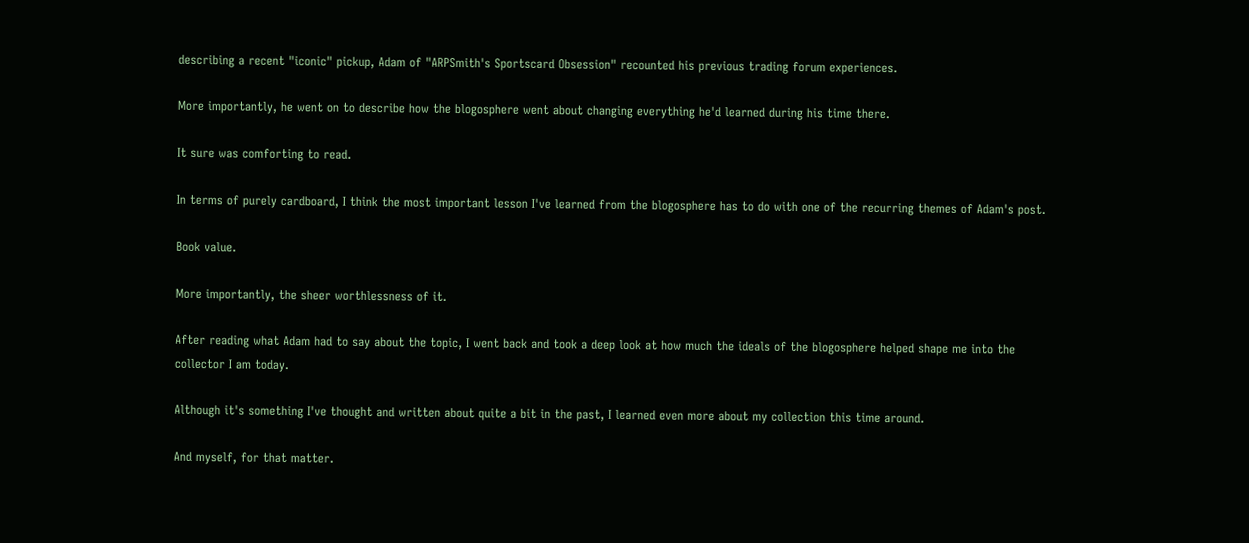describing a recent "iconic" pickup, Adam of "ARPSmith's Sportscard Obsession" recounted his previous trading forum experiences.

More importantly, he went on to describe how the blogosphere went about changing everything he'd learned during his time there.

It sure was comforting to read.

In terms of purely cardboard, I think the most important lesson I've learned from the blogosphere has to do with one of the recurring themes of Adam's post.

Book value.

More importantly, the sheer worthlessness of it.

After reading what Adam had to say about the topic, I went back and took a deep look at how much the ideals of the blogosphere helped shape me into the collector I am today.

Although it's something I've thought and written about quite a bit in the past, I learned even more about my collection this time around.

And myself, for that matter.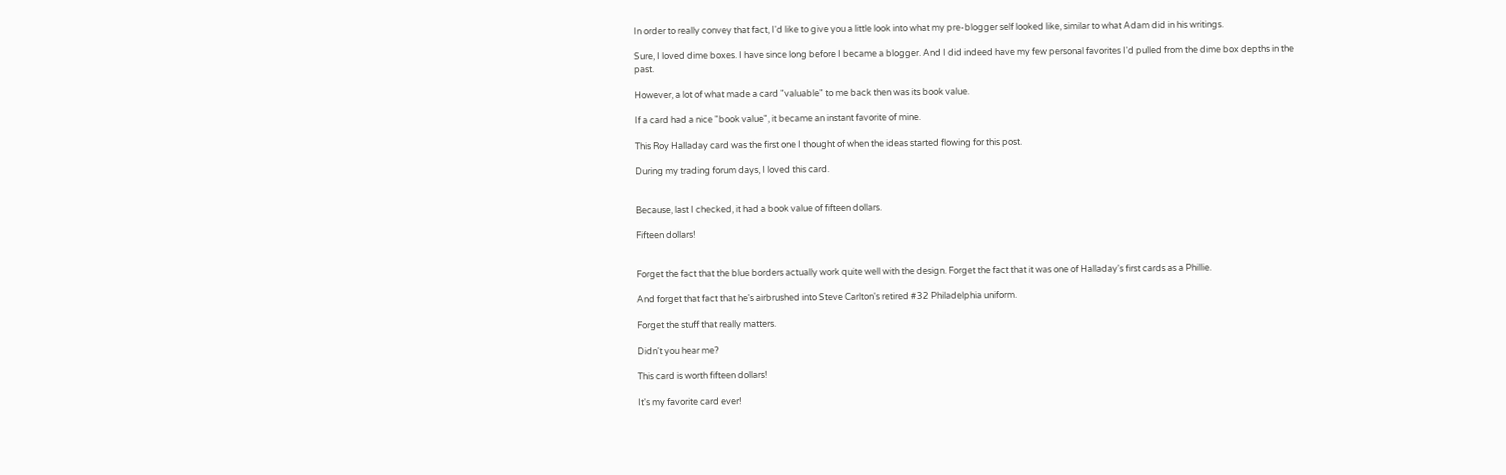In order to really convey that fact, I'd like to give you a little look into what my pre-blogger self looked like, similar to what Adam did in his writings.

Sure, I loved dime boxes. I have since long before I became a blogger. And I did indeed have my few personal favorites I'd pulled from the dime box depths in the past.

However, a lot of what made a card "valuable" to me back then was its book value.

If a card had a nice "book value", it became an instant favorite of mine.

This Roy Halladay card was the first one I thought of when the ideas started flowing for this post.

During my trading forum days, I loved this card.


Because, last I checked, it had a book value of fifteen dollars.

Fifteen dollars!


Forget the fact that the blue borders actually work quite well with the design. Forget the fact that it was one of Halladay's first cards as a Phillie.

And forget that fact that he's airbrushed into Steve Carlton's retired #32 Philadelphia uniform.

Forget the stuff that really matters.

Didn't you hear me?

This card is worth fifteen dollars!

It's my favorite card ever!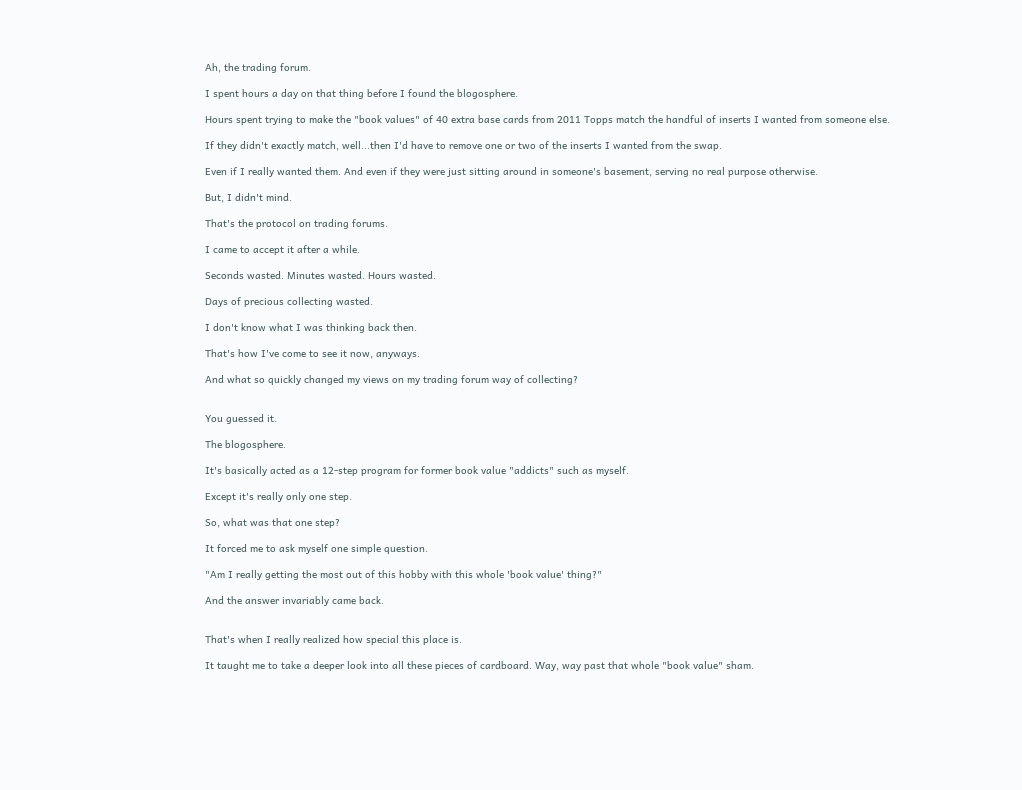Ah, the trading forum.

I spent hours a day on that thing before I found the blogosphere.

Hours spent trying to make the "book values" of 40 extra base cards from 2011 Topps match the handful of inserts I wanted from someone else.

If they didn't exactly match, well...then I'd have to remove one or two of the inserts I wanted from the swap.

Even if I really wanted them. And even if they were just sitting around in someone's basement, serving no real purpose otherwise.

But, I didn't mind.

That's the protocol on trading forums.

I came to accept it after a while.

Seconds wasted. Minutes wasted. Hours wasted.

Days of precious collecting wasted.

I don't know what I was thinking back then.

That's how I've come to see it now, anyways.

And what so quickly changed my views on my trading forum way of collecting?


You guessed it.

The blogosphere.

It's basically acted as a 12-step program for former book value "addicts" such as myself.

Except it's really only one step.

So, what was that one step?

It forced me to ask myself one simple question.

"Am I really getting the most out of this hobby with this whole 'book value' thing?"

And the answer invariably came back.


That's when I really realized how special this place is.

It taught me to take a deeper look into all these pieces of cardboard. Way, way past that whole "book value" sham.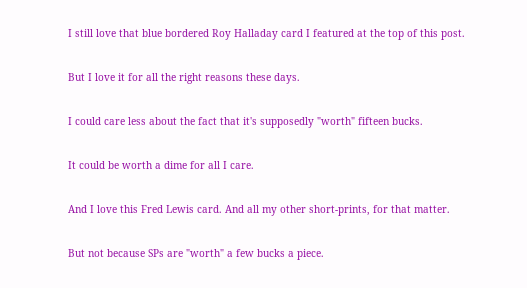I still love that blue bordered Roy Halladay card I featured at the top of this post.

But I love it for all the right reasons these days.

I could care less about the fact that it's supposedly "worth" fifteen bucks.

It could be worth a dime for all I care.

And I love this Fred Lewis card. And all my other short-prints, for that matter.

But not because SPs are "worth" a few bucks a piece.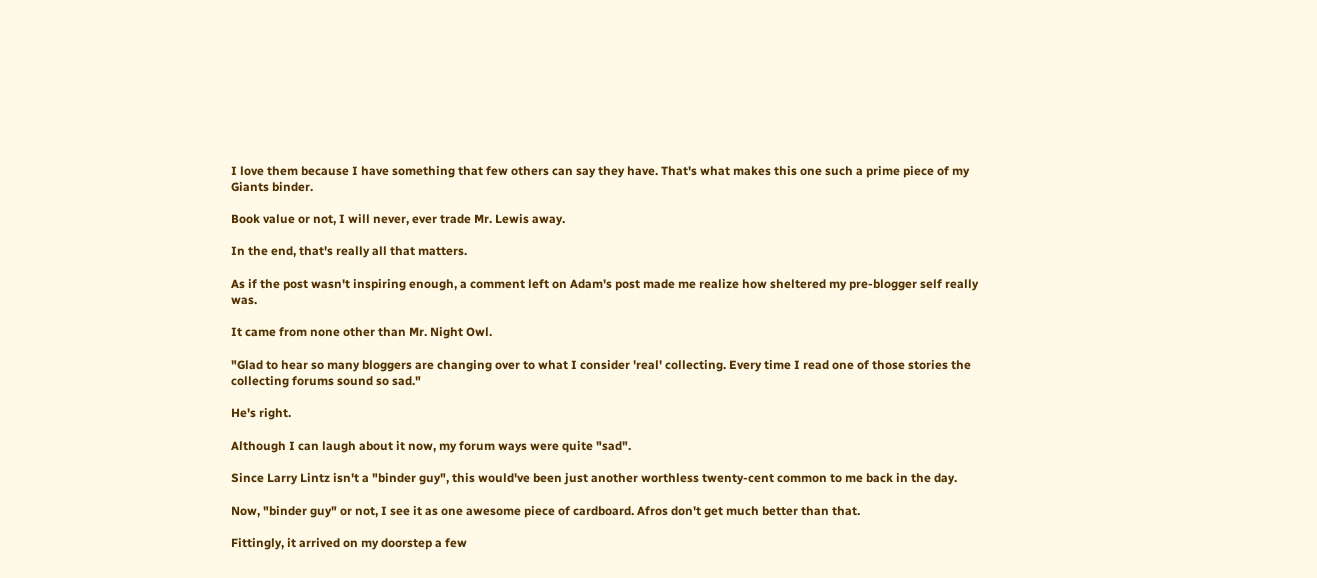I love them because I have something that few others can say they have. That's what makes this one such a prime piece of my Giants binder.

Book value or not, I will never, ever trade Mr. Lewis away.

In the end, that's really all that matters.

As if the post wasn't inspiring enough, a comment left on Adam's post made me realize how sheltered my pre-blogger self really was.

It came from none other than Mr. Night Owl.

"Glad to hear so many bloggers are changing over to what I consider 'real' collecting. Every time I read one of those stories the collecting forums sound so sad."

He's right.

Although I can laugh about it now, my forum ways were quite "sad".

Since Larry Lintz isn't a "binder guy", this would've been just another worthless twenty-cent common to me back in the day.

Now, "binder guy" or not, I see it as one awesome piece of cardboard. Afros don't get much better than that.

Fittingly, it arrived on my doorstep a few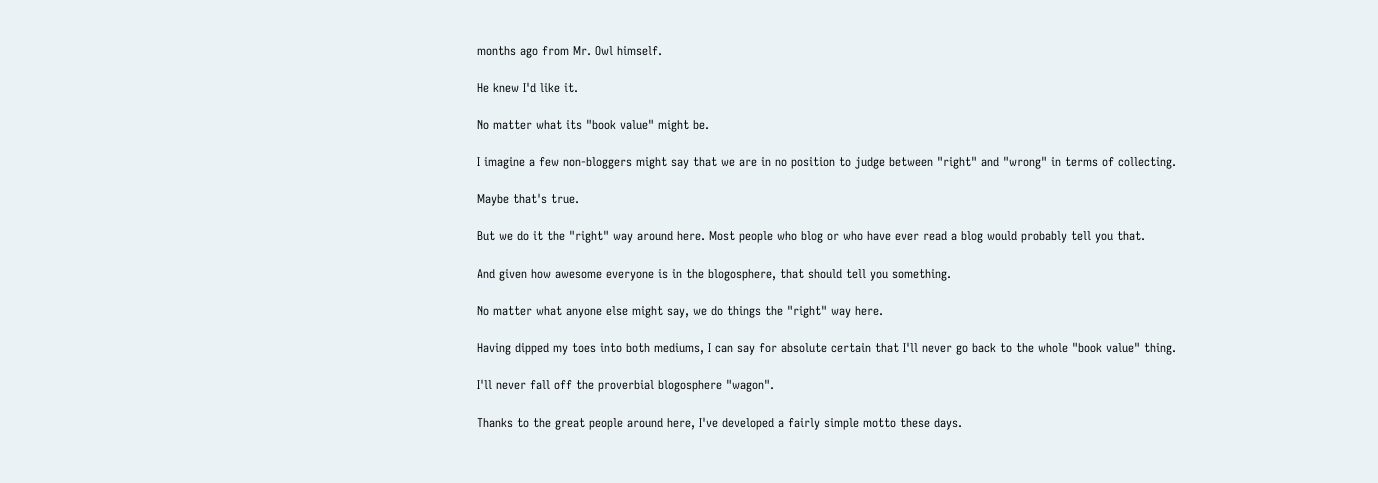months ago from Mr. Owl himself.

He knew I'd like it.

No matter what its "book value" might be.

I imagine a few non-bloggers might say that we are in no position to judge between "right" and "wrong" in terms of collecting.

Maybe that's true.

But we do it the "right" way around here. Most people who blog or who have ever read a blog would probably tell you that.

And given how awesome everyone is in the blogosphere, that should tell you something.

No matter what anyone else might say, we do things the "right" way here.

Having dipped my toes into both mediums, I can say for absolute certain that I'll never go back to the whole "book value" thing.

I'll never fall off the proverbial blogosphere "wagon".

Thanks to the great people around here, I've developed a fairly simple motto these days.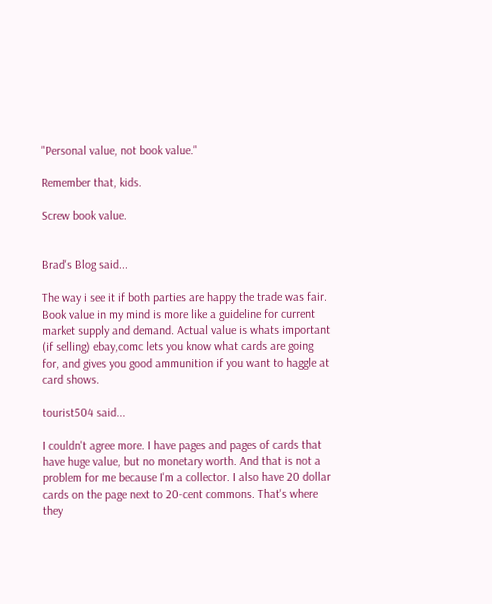"Personal value, not book value."

Remember that, kids.

Screw book value.


Brad's Blog said...

The way i see it if both parties are happy the trade was fair. Book value in my mind is more like a guideline for current market supply and demand. Actual value is whats important (if selling) ebay,comc lets you know what cards are going for, and gives you good ammunition if you want to haggle at card shows.

tourist504 said...

I couldn't agree more. I have pages and pages of cards that have huge value, but no monetary worth. And that is not a problem for me because I'm a collector. I also have 20 dollar cards on the page next to 20-cent commons. That's where they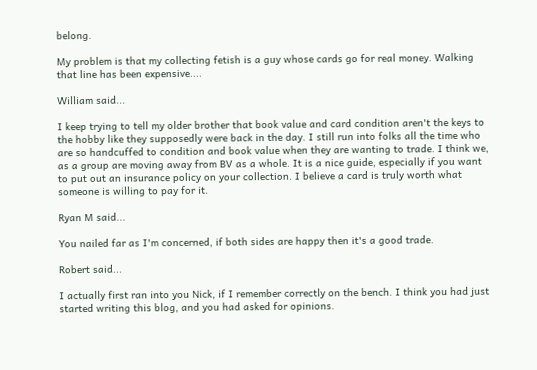belong.

My problem is that my collecting fetish is a guy whose cards go for real money. Walking that line has been expensive....

William said...

I keep trying to tell my older brother that book value and card condition aren't the keys to the hobby like they supposedly were back in the day. I still run into folks all the time who are so handcuffed to condition and book value when they are wanting to trade. I think we, as a group are moving away from BV as a whole. It is a nice guide, especially if you want to put out an insurance policy on your collection. I believe a card is truly worth what someone is willing to pay for it.

Ryan M said...

You nailed far as I'm concerned, if both sides are happy then it's a good trade.

Robert said...

I actually first ran into you Nick, if I remember correctly on the bench. I think you had just started writing this blog, and you had asked for opinions.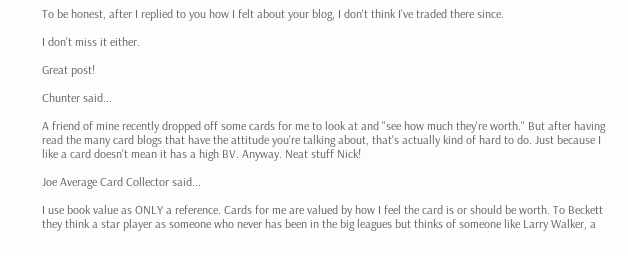To be honest, after I replied to you how I felt about your blog, I don't think I've traded there since.

I don't miss it either.

Great post!

Chunter said...

A friend of mine recently dropped off some cards for me to look at and "see how much they're worth." But after having read the many card blogs that have the attitude you're talking about, that's actually kind of hard to do. Just because I like a card doesn't mean it has a high BV. Anyway. Neat stuff Nick!

Joe Average Card Collector said...

I use book value as ONLY a reference. Cards for me are valued by how I feel the card is or should be worth. To Beckett they think a star player as someone who never has been in the big leagues but thinks of someone like Larry Walker, a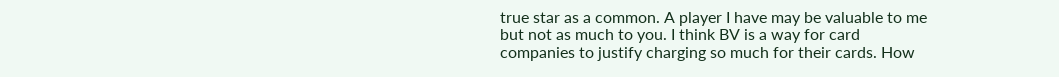true star as a common. A player I have may be valuable to me but not as much to you. I think BV is a way for card companies to justify charging so much for their cards. How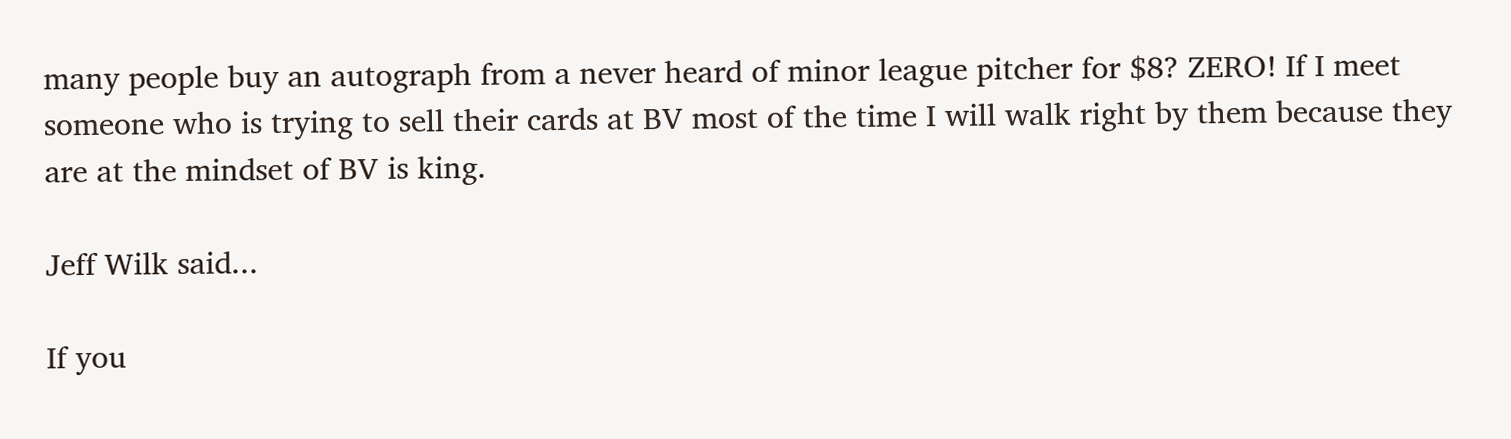many people buy an autograph from a never heard of minor league pitcher for $8? ZERO! If I meet someone who is trying to sell their cards at BV most of the time I will walk right by them because they are at the mindset of BV is king.

Jeff Wilk said...

If you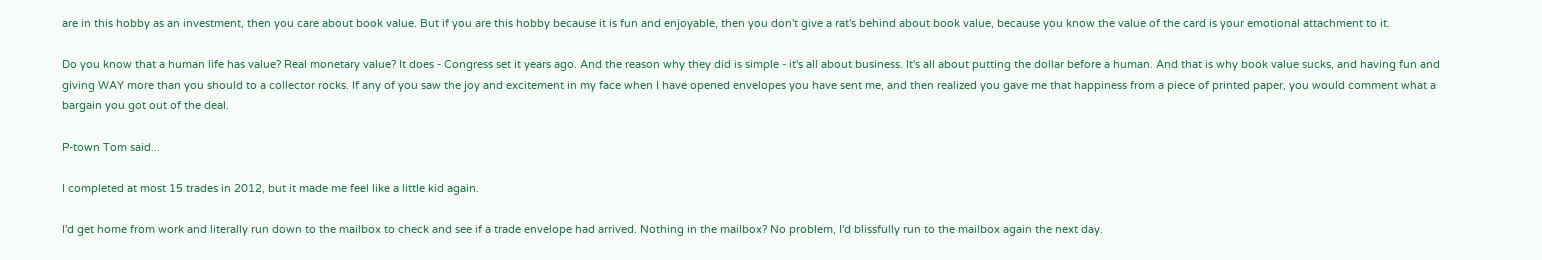are in this hobby as an investment, then you care about book value. But if you are this hobby because it is fun and enjoyable, then you don't give a rat's behind about book value, because you know the value of the card is your emotional attachment to it.

Do you know that a human life has value? Real monetary value? It does - Congress set it years ago. And the reason why they did is simple - it's all about business. It's all about putting the dollar before a human. And that is why book value sucks, and having fun and giving WAY more than you should to a collector rocks. If any of you saw the joy and excitement in my face when I have opened envelopes you have sent me, and then realized you gave me that happiness from a piece of printed paper, you would comment what a bargain you got out of the deal.

P-town Tom said...

I completed at most 15 trades in 2012, but it made me feel like a little kid again.

I'd get home from work and literally run down to the mailbox to check and see if a trade envelope had arrived. Nothing in the mailbox? No problem, I'd blissfully run to the mailbox again the next day.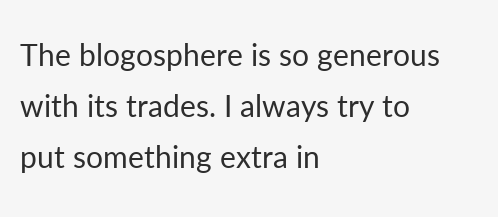The blogosphere is so generous with its trades. I always try to put something extra in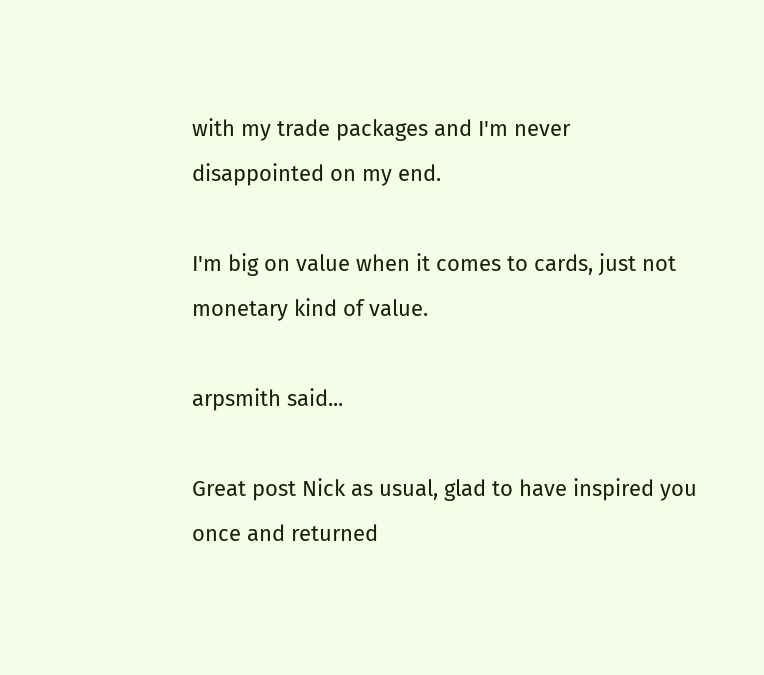with my trade packages and I'm never disappointed on my end.

I'm big on value when it comes to cards, just not monetary kind of value.

arpsmith said...

Great post Nick as usual, glad to have inspired you once and returned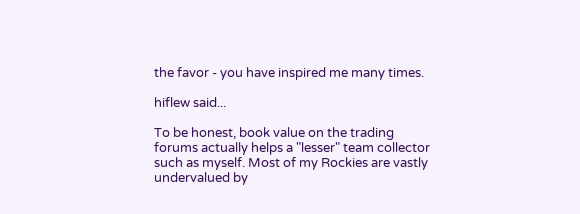the favor - you have inspired me many times.

hiflew said...

To be honest, book value on the trading forums actually helps a "lesser" team collector such as myself. Most of my Rockies are vastly undervalued by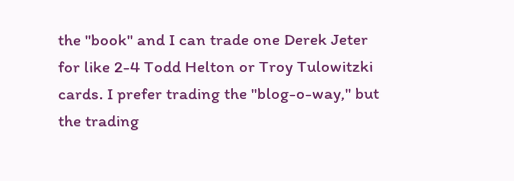the "book" and I can trade one Derek Jeter for like 2-4 Todd Helton or Troy Tulowitzki cards. I prefer trading the "blog-o-way," but the trading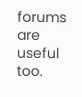forums are useful too.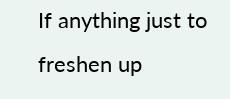If anything just to freshen up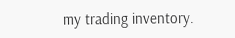my trading inventory.